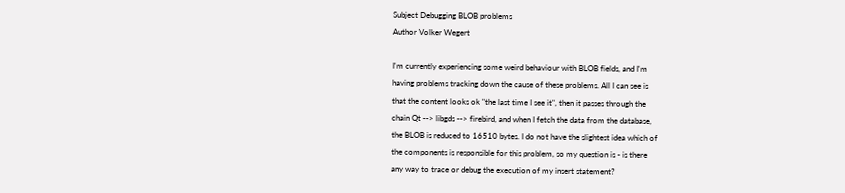Subject Debugging BLOB problems
Author Volker Wegert

I'm currently experiencing some weird behaviour with BLOB fields, and I'm
having problems tracking down the cause of these problems. All I can see is
that the content looks ok "the last time I see it", then it passes through the
chain Qt --> libgds --> firebird, and when I fetch the data from the database,
the BLOB is reduced to 16510 bytes. I do not have the slightest idea which of
the components is responsible for this problem, so my question is - is there
any way to trace or debug the execution of my insert statement?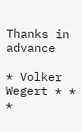Thanks in advance

* Volker Wegert * *
*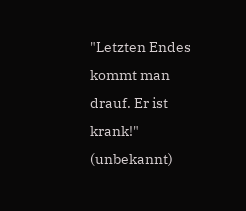"Letzten Endes kommt man drauf. Er ist krank!" (unbekannt)